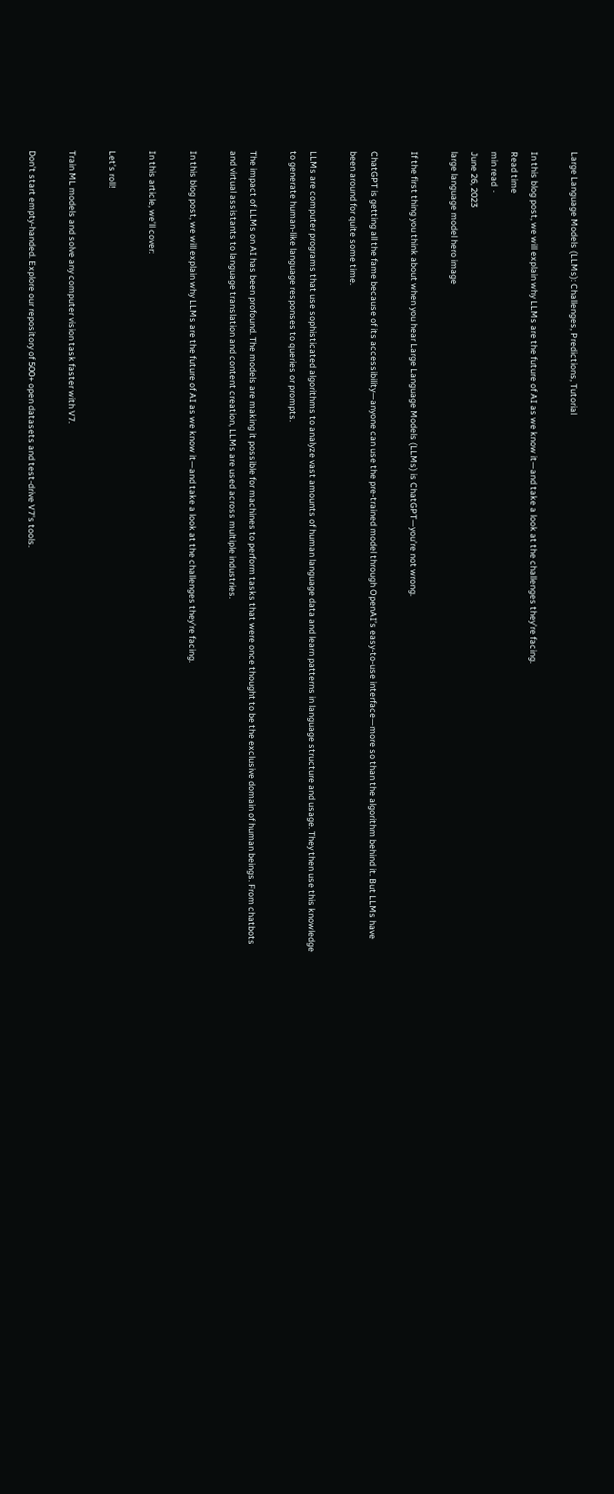Large Language Models (LLMs): Challenges, Predictions, Tutorial

In this blog post, we will explain why LLMs are the future of AI as we know it—and take a look at the challenges they’re facing.
Read time
min read  ·
June 26, 2023
large language model hero image

If the first thing you think about when you hear Large Language Models (LLMs) is ChatGPT—you’re not wrong.

ChatGPT is getting all the fame because of its accessibility—anyone can use the pre-trained model through OpenAI’s easy-to-use interface—more so than the algorithm behind it. But LLMs have been around for quite some time.

LLMs are computer programs that use sophisticated algorithms to analyze vast amounts of human language data and learn patterns in language structure and usage. They then use this knowledge to generate human-like language responses to queries or prompts.

The impact of LLMs on AI has been profound. The models are making it possible for machines to perform tasks that were once thought to be the exclusive domain of human beings. From chatbots and virtual assistants to language translation and content creation, LLMs are used across multiple industries.

In this blog post, we will explain why LLMs are the future of AI as we know it—and take a look at the challenges they’re facing.

In this article, we’ll cover:

Let’s roll!

Train ML models and solve any computer vision task faster with V7.

Don't start empty-handed. Explore our repository of 500+ open datasets and test-drive V7's tools.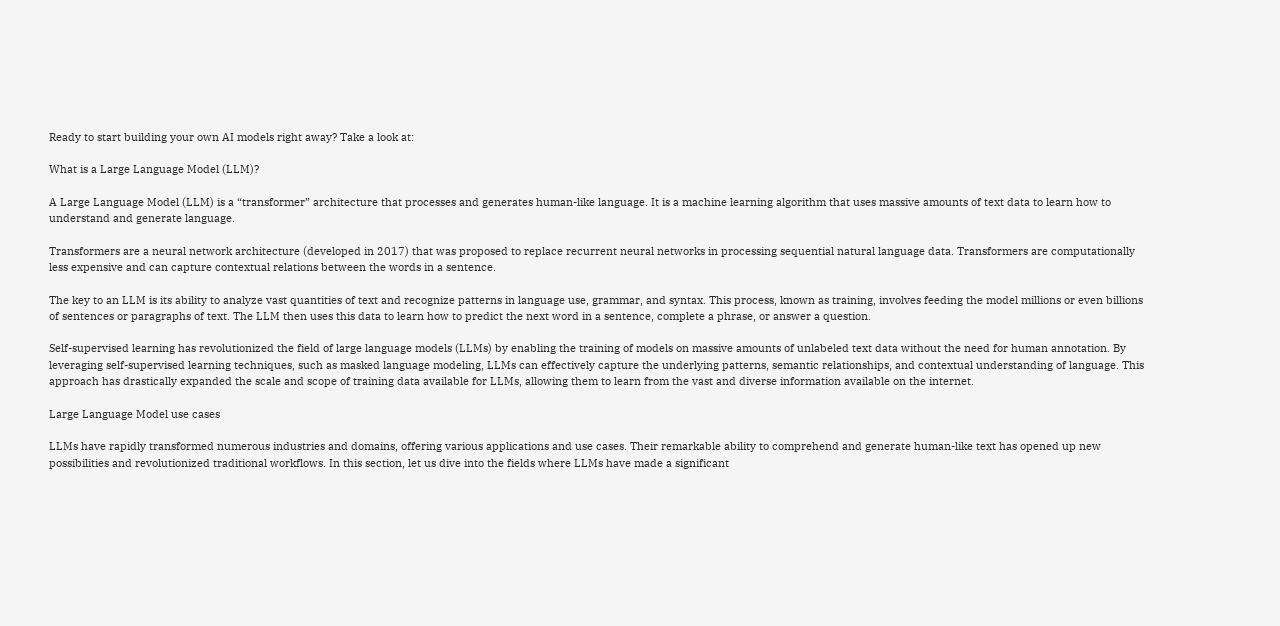Ready to start building your own AI models right away? Take a look at:

What is a Large Language Model (LLM)?

A Large Language Model (LLM) is a “transformer” architecture that processes and generates human-like language. It is a machine learning algorithm that uses massive amounts of text data to learn how to understand and generate language.

Transformers are a neural network architecture (developed in 2017) that was proposed to replace recurrent neural networks in processing sequential natural language data. Transformers are computationally less expensive and can capture contextual relations between the words in a sentence.

The key to an LLM is its ability to analyze vast quantities of text and recognize patterns in language use, grammar, and syntax. This process, known as training, involves feeding the model millions or even billions of sentences or paragraphs of text. The LLM then uses this data to learn how to predict the next word in a sentence, complete a phrase, or answer a question.

Self-supervised learning has revolutionized the field of large language models (LLMs) by enabling the training of models on massive amounts of unlabeled text data without the need for human annotation. By leveraging self-supervised learning techniques, such as masked language modeling, LLMs can effectively capture the underlying patterns, semantic relationships, and contextual understanding of language. This approach has drastically expanded the scale and scope of training data available for LLMs, allowing them to learn from the vast and diverse information available on the internet.

Large Language Model use cases

LLMs have rapidly transformed numerous industries and domains, offering various applications and use cases. Their remarkable ability to comprehend and generate human-like text has opened up new possibilities and revolutionized traditional workflows. In this section, let us dive into the fields where LLMs have made a significant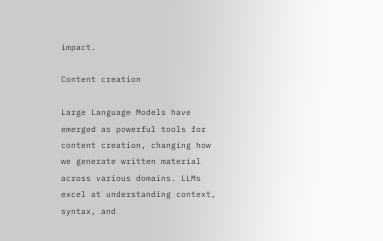impact.

Content creation

Large Language Models have emerged as powerful tools for content creation, changing how we generate written material across various domains. LLMs excel at understanding context, syntax, and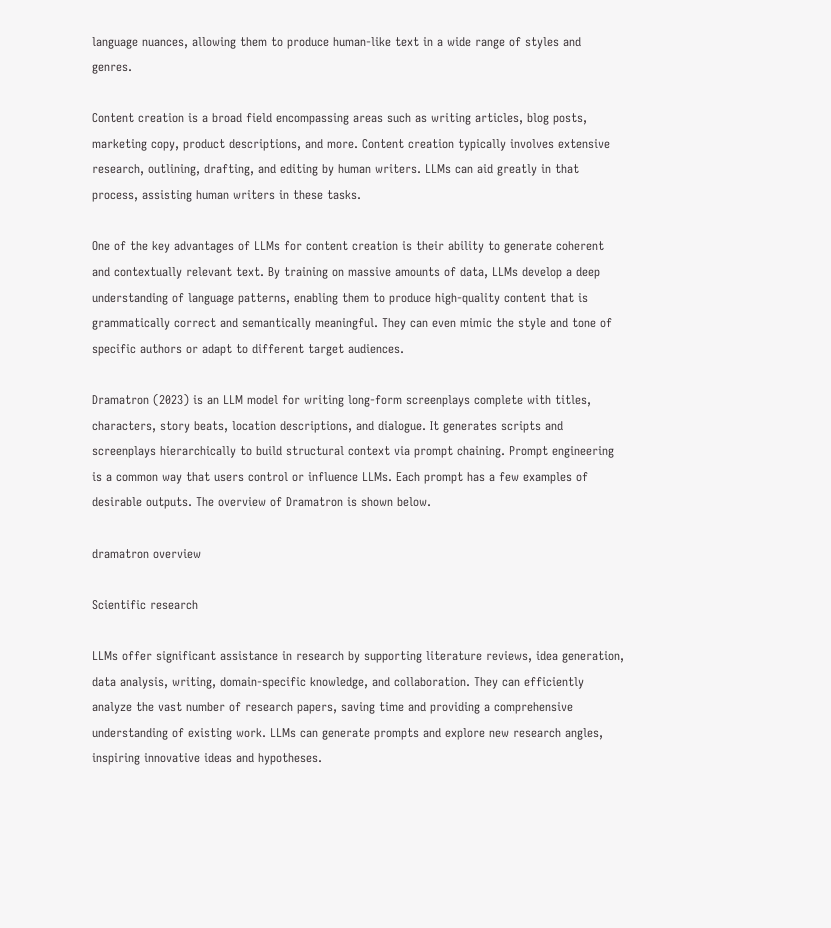language nuances, allowing them to produce human-like text in a wide range of styles and genres.

Content creation is a broad field encompassing areas such as writing articles, blog posts, marketing copy, product descriptions, and more. Content creation typically involves extensive research, outlining, drafting, and editing by human writers. LLMs can aid greatly in that process, assisting human writers in these tasks.

One of the key advantages of LLMs for content creation is their ability to generate coherent and contextually relevant text. By training on massive amounts of data, LLMs develop a deep understanding of language patterns, enabling them to produce high-quality content that is grammatically correct and semantically meaningful. They can even mimic the style and tone of specific authors or adapt to different target audiences.

Dramatron (2023) is an LLM model for writing long-form screenplays complete with titles, characters, story beats, location descriptions, and dialogue. It generates scripts and screenplays hierarchically to build structural context via prompt chaining. Prompt engineering is a common way that users control or influence LLMs. Each prompt has a few examples of desirable outputs. The overview of Dramatron is shown below.

dramatron overview

Scientific research

LLMs offer significant assistance in research by supporting literature reviews, idea generation, data analysis, writing, domain-specific knowledge, and collaboration. They can efficiently analyze the vast number of research papers, saving time and providing a comprehensive understanding of existing work. LLMs can generate prompts and explore new research angles, inspiring innovative ideas and hypotheses.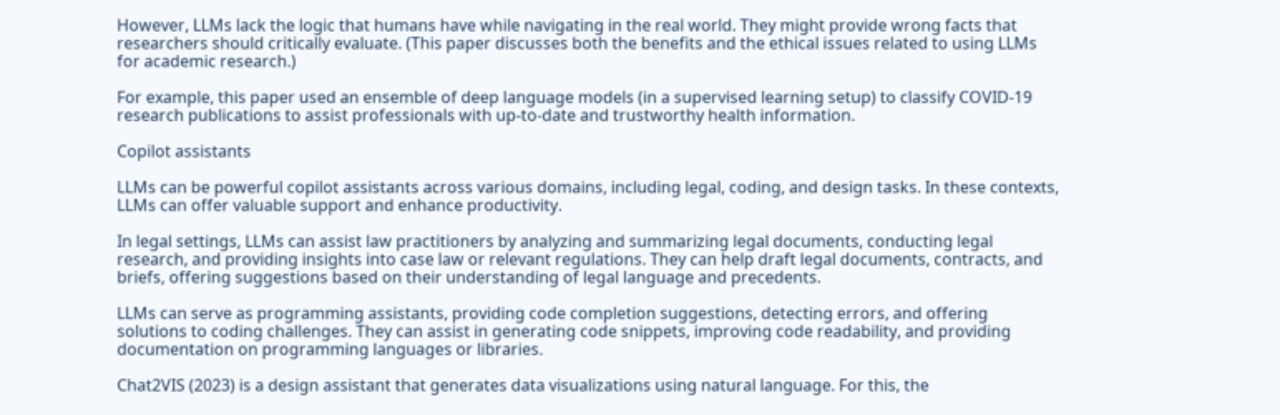However, LLMs lack the logic that humans have while navigating in the real world. They might provide wrong facts that researchers should critically evaluate. (This paper discusses both the benefits and the ethical issues related to using LLMs for academic research.)

For example, this paper used an ensemble of deep language models (in a supervised learning setup) to classify COVID-19 research publications to assist professionals with up-to-date and trustworthy health information.

Copilot assistants

LLMs can be powerful copilot assistants across various domains, including legal, coding, and design tasks. In these contexts, LLMs can offer valuable support and enhance productivity.

In legal settings, LLMs can assist law practitioners by analyzing and summarizing legal documents, conducting legal research, and providing insights into case law or relevant regulations. They can help draft legal documents, contracts, and briefs, offering suggestions based on their understanding of legal language and precedents.

LLMs can serve as programming assistants, providing code completion suggestions, detecting errors, and offering solutions to coding challenges. They can assist in generating code snippets, improving code readability, and providing documentation on programming languages or libraries.

Chat2VIS (2023) is a design assistant that generates data visualizations using natural language. For this, the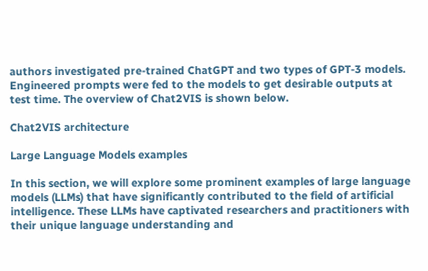authors investigated pre-trained ChatGPT and two types of GPT-3 models. Engineered prompts were fed to the models to get desirable outputs at test time. The overview of Chat2VIS is shown below.

Chat2VIS architecture

Large Language Models examples

In this section, we will explore some prominent examples of large language models (LLMs) that have significantly contributed to the field of artificial intelligence. These LLMs have captivated researchers and practitioners with their unique language understanding and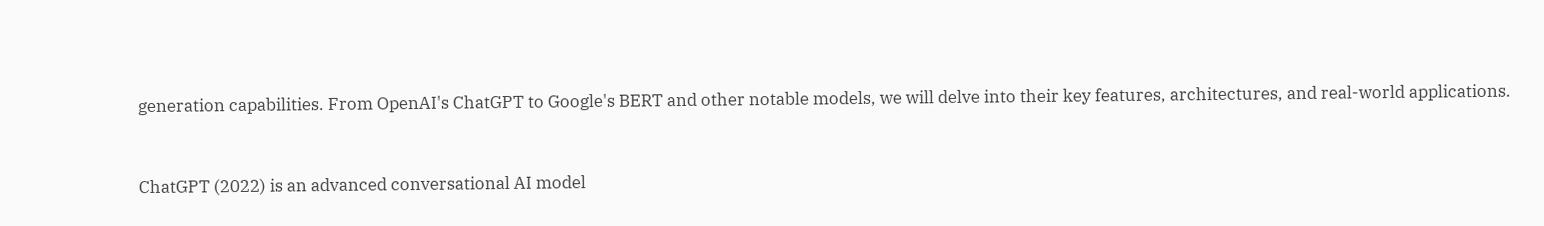generation capabilities. From OpenAI's ChatGPT to Google's BERT and other notable models, we will delve into their key features, architectures, and real-world applications.


ChatGPT (2022) is an advanced conversational AI model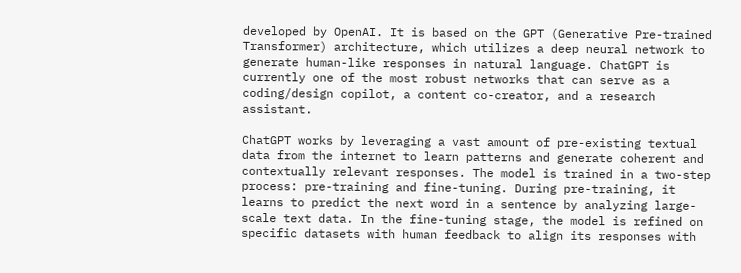developed by OpenAI. It is based on the GPT (Generative Pre-trained Transformer) architecture, which utilizes a deep neural network to generate human-like responses in natural language. ChatGPT is currently one of the most robust networks that can serve as a coding/design copilot, a content co-creator, and a research assistant.

ChatGPT works by leveraging a vast amount of pre-existing textual data from the internet to learn patterns and generate coherent and contextually relevant responses. The model is trained in a two-step process: pre-training and fine-tuning. During pre-training, it learns to predict the next word in a sentence by analyzing large-scale text data. In the fine-tuning stage, the model is refined on specific datasets with human feedback to align its responses with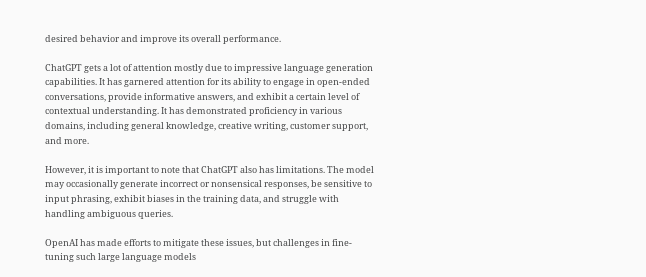desired behavior and improve its overall performance.

ChatGPT gets a lot of attention mostly due to impressive language generation capabilities. It has garnered attention for its ability to engage in open-ended conversations, provide informative answers, and exhibit a certain level of contextual understanding. It has demonstrated proficiency in various domains, including general knowledge, creative writing, customer support, and more.

However, it is important to note that ChatGPT also has limitations. The model may occasionally generate incorrect or nonsensical responses, be sensitive to input phrasing, exhibit biases in the training data, and struggle with handling ambiguous queries.

OpenAI has made efforts to mitigate these issues, but challenges in fine-tuning such large language models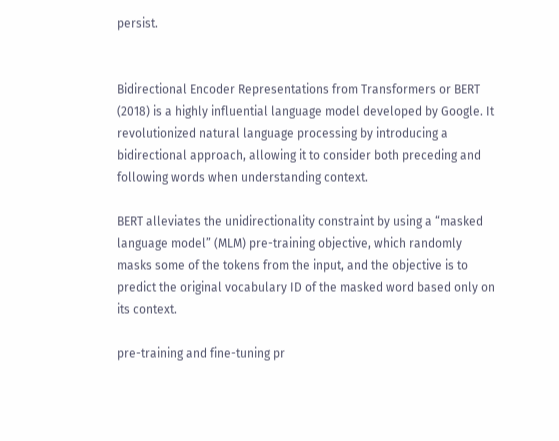persist.


Bidirectional Encoder Representations from Transformers or BERT (2018) is a highly influential language model developed by Google. It revolutionized natural language processing by introducing a bidirectional approach, allowing it to consider both preceding and following words when understanding context.

BERT alleviates the unidirectionality constraint by using a “masked language model” (MLM) pre-training objective, which randomly masks some of the tokens from the input, and the objective is to predict the original vocabulary ID of the masked word based only on its context.

pre-training and fine-tuning pr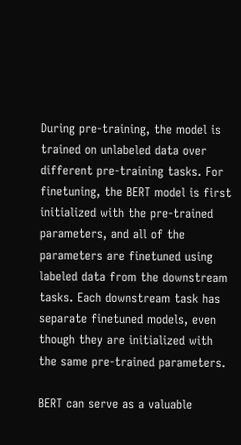During pre-training, the model is trained on unlabeled data over different pre-training tasks. For finetuning, the BERT model is first initialized with the pre-trained parameters, and all of the parameters are finetuned using labeled data from the downstream tasks. Each downstream task has separate finetuned models, even though they are initialized with the same pre-trained parameters.

BERT can serve as a valuable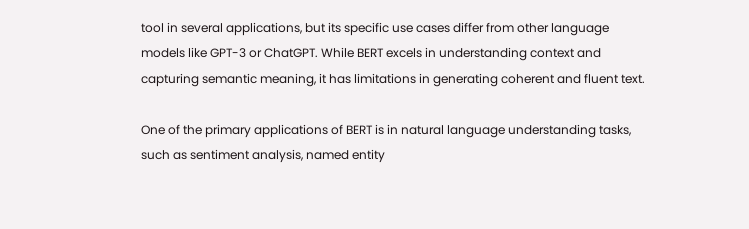tool in several applications, but its specific use cases differ from other language models like GPT-3 or ChatGPT. While BERT excels in understanding context and capturing semantic meaning, it has limitations in generating coherent and fluent text.

One of the primary applications of BERT is in natural language understanding tasks, such as sentiment analysis, named entity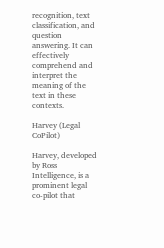recognition, text classification, and question answering. It can effectively comprehend and interpret the meaning of the text in these contexts.

Harvey (Legal CoPilot)

Harvey, developed by Ross Intelligence, is a prominent legal co-pilot that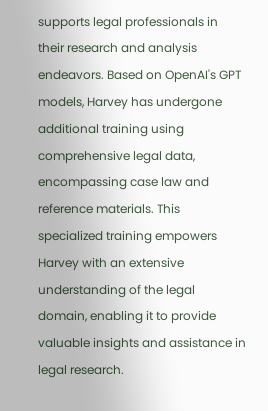supports legal professionals in their research and analysis endeavors. Based on OpenAI's GPT models, Harvey has undergone additional training using comprehensive legal data, encompassing case law and reference materials. This specialized training empowers Harvey with an extensive understanding of the legal domain, enabling it to provide valuable insights and assistance in legal research.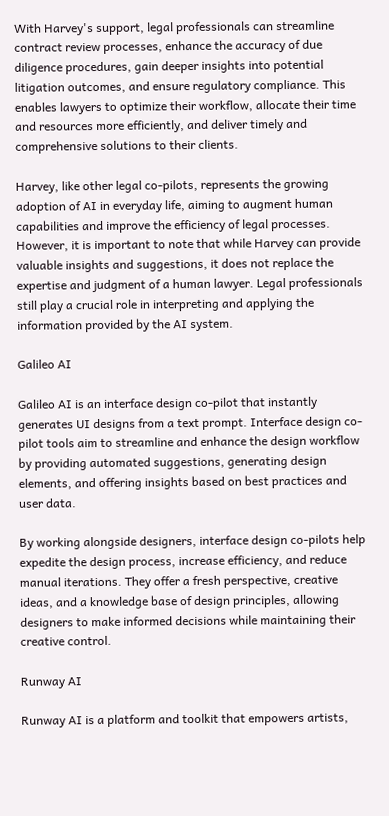With Harvey's support, legal professionals can streamline contract review processes, enhance the accuracy of due diligence procedures, gain deeper insights into potential litigation outcomes, and ensure regulatory compliance. This enables lawyers to optimize their workflow, allocate their time and resources more efficiently, and deliver timely and comprehensive solutions to their clients.

Harvey, like other legal co-pilots, represents the growing adoption of AI in everyday life, aiming to augment human capabilities and improve the efficiency of legal processes. However, it is important to note that while Harvey can provide valuable insights and suggestions, it does not replace the expertise and judgment of a human lawyer. Legal professionals still play a crucial role in interpreting and applying the information provided by the AI system.

Galileo AI

Galileo AI is an interface design co-pilot that instantly generates UI designs from a text prompt. Interface design co-pilot tools aim to streamline and enhance the design workflow by providing automated suggestions, generating design elements, and offering insights based on best practices and user data.

By working alongside designers, interface design co-pilots help expedite the design process, increase efficiency, and reduce manual iterations. They offer a fresh perspective, creative ideas, and a knowledge base of design principles, allowing designers to make informed decisions while maintaining their creative control.

Runway AI

Runway AI is a platform and toolkit that empowers artists,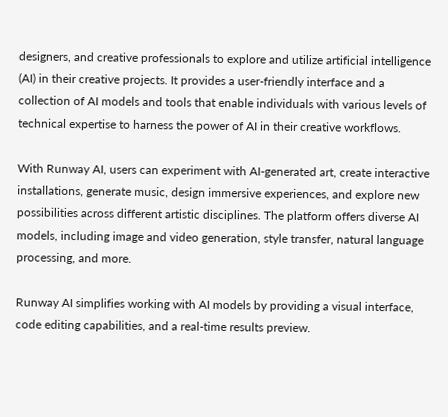designers, and creative professionals to explore and utilize artificial intelligence (AI) in their creative projects. It provides a user-friendly interface and a collection of AI models and tools that enable individuals with various levels of technical expertise to harness the power of AI in their creative workflows.

With Runway AI, users can experiment with AI-generated art, create interactive installations, generate music, design immersive experiences, and explore new possibilities across different artistic disciplines. The platform offers diverse AI models, including image and video generation, style transfer, natural language processing, and more.

Runway AI simplifies working with AI models by providing a visual interface, code editing capabilities, and a real-time results preview.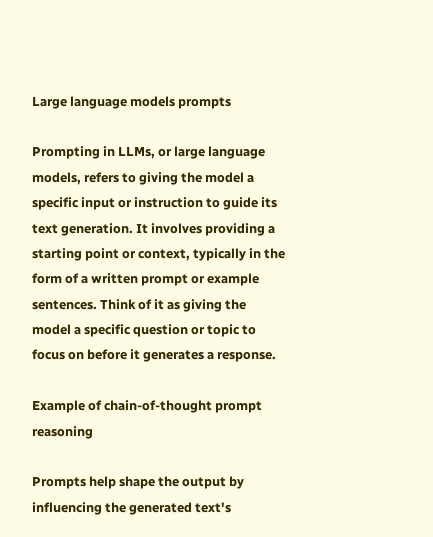Large language models prompts

Prompting in LLMs, or large language models, refers to giving the model a specific input or instruction to guide its text generation. It involves providing a starting point or context, typically in the form of a written prompt or example sentences. Think of it as giving the model a specific question or topic to focus on before it generates a response.

Example of chain-of-thought prompt reasoning

Prompts help shape the output by influencing the generated text's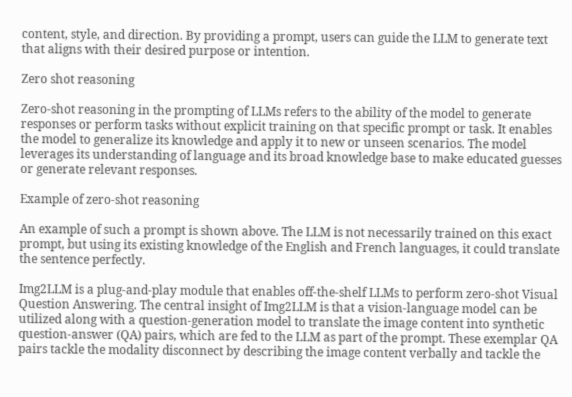content, style, and direction. By providing a prompt, users can guide the LLM to generate text that aligns with their desired purpose or intention.

Zero shot reasoning

Zero-shot reasoning in the prompting of LLMs refers to the ability of the model to generate responses or perform tasks without explicit training on that specific prompt or task. It enables the model to generalize its knowledge and apply it to new or unseen scenarios. The model leverages its understanding of language and its broad knowledge base to make educated guesses or generate relevant responses.

Example of zero-shot reasoning

An example of such a prompt is shown above. The LLM is not necessarily trained on this exact prompt, but using its existing knowledge of the English and French languages, it could translate the sentence perfectly.

Img2LLM is a plug-and-play module that enables off-the-shelf LLMs to perform zero-shot Visual Question Answering. The central insight of Img2LLM is that a vision-language model can be utilized along with a question-generation model to translate the image content into synthetic question-answer (QA) pairs, which are fed to the LLM as part of the prompt. These exemplar QA pairs tackle the modality disconnect by describing the image content verbally and tackle the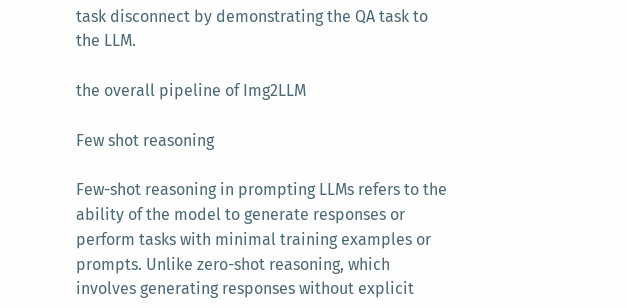task disconnect by demonstrating the QA task to the LLM.

the overall pipeline of Img2LLM

Few shot reasoning

Few-shot reasoning in prompting LLMs refers to the ability of the model to generate responses or perform tasks with minimal training examples or prompts. Unlike zero-shot reasoning, which involves generating responses without explicit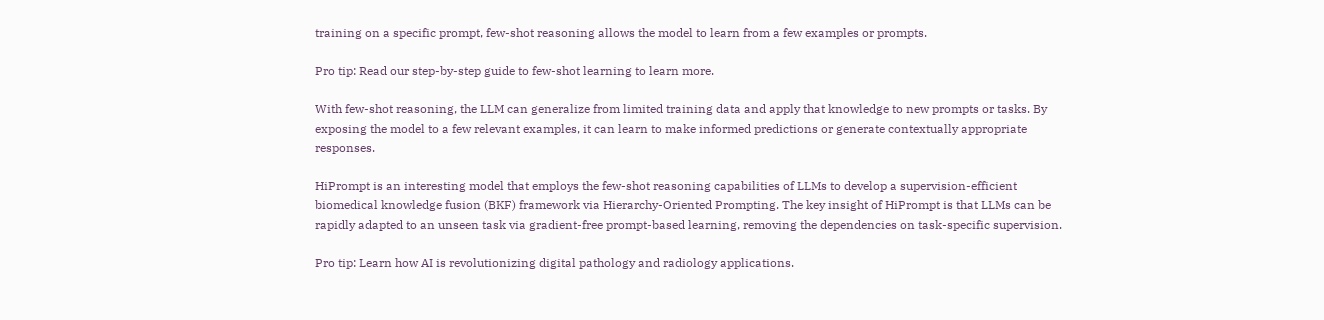training on a specific prompt, few-shot reasoning allows the model to learn from a few examples or prompts.

Pro tip: Read our step-by-step guide to few-shot learning to learn more.

With few-shot reasoning, the LLM can generalize from limited training data and apply that knowledge to new prompts or tasks. By exposing the model to a few relevant examples, it can learn to make informed predictions or generate contextually appropriate responses.

HiPrompt is an interesting model that employs the few-shot reasoning capabilities of LLMs to develop a supervision-efficient biomedical knowledge fusion (BKF) framework via Hierarchy-Oriented Prompting. The key insight of HiPrompt is that LLMs can be rapidly adapted to an unseen task via gradient-free prompt-based learning, removing the dependencies on task-specific supervision.

Pro tip: Learn how AI is revolutionizing digital pathology and radiology applications.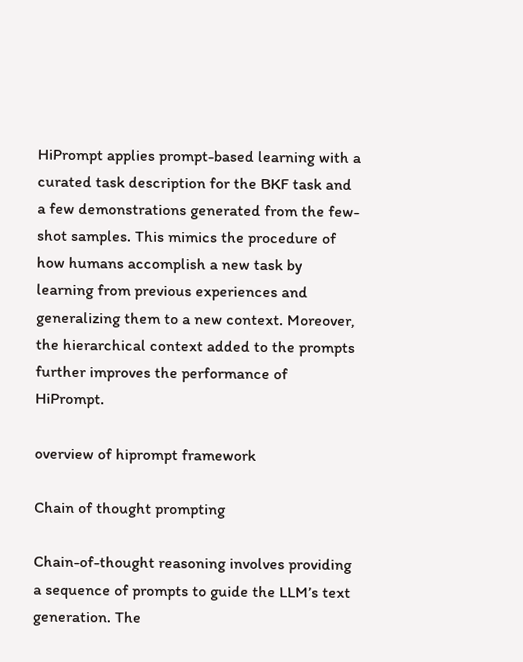HiPrompt applies prompt-based learning with a curated task description for the BKF task and a few demonstrations generated from the few-shot samples. This mimics the procedure of how humans accomplish a new task by learning from previous experiences and generalizing them to a new context. Moreover, the hierarchical context added to the prompts further improves the performance of HiPrompt.

overview of hiprompt framework

Chain of thought prompting

Chain-of-thought reasoning involves providing a sequence of prompts to guide the LLM’s text generation. The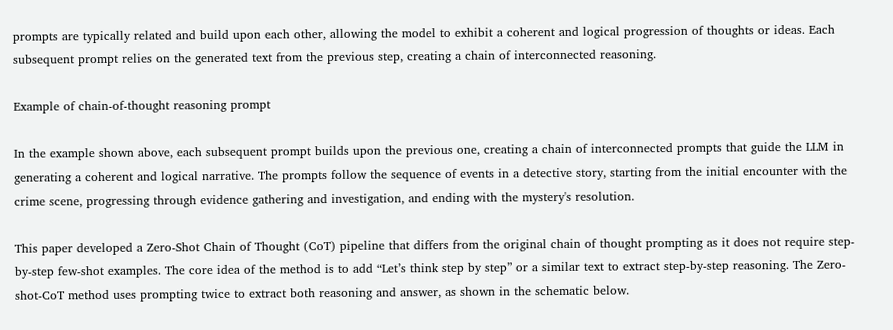prompts are typically related and build upon each other, allowing the model to exhibit a coherent and logical progression of thoughts or ideas. Each subsequent prompt relies on the generated text from the previous step, creating a chain of interconnected reasoning.

Example of chain-of-thought reasoning prompt

In the example shown above, each subsequent prompt builds upon the previous one, creating a chain of interconnected prompts that guide the LLM in generating a coherent and logical narrative. The prompts follow the sequence of events in a detective story, starting from the initial encounter with the crime scene, progressing through evidence gathering and investigation, and ending with the mystery's resolution.

This paper developed a Zero-Shot Chain of Thought (CoT) pipeline that differs from the original chain of thought prompting as it does not require step-by-step few-shot examples. The core idea of the method is to add “Let’s think step by step” or a similar text to extract step-by-step reasoning. The Zero-shot-CoT method uses prompting twice to extract both reasoning and answer, as shown in the schematic below.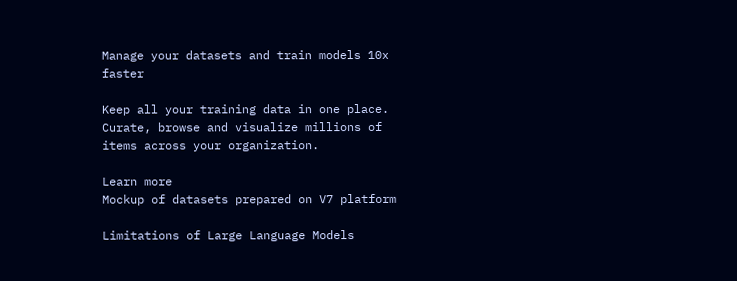Manage your datasets and train models 10x faster

Keep all your training data in one place. Curate, browse and visualize millions of items across your organization.

Learn more
Mockup of datasets prepared on V7 platform

Limitations of Large Language Models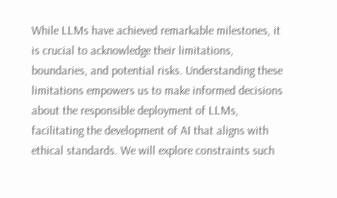While LLMs have achieved remarkable milestones, it is crucial to acknowledge their limitations, boundaries, and potential risks. Understanding these limitations empowers us to make informed decisions about the responsible deployment of LLMs, facilitating the development of AI that aligns with ethical standards. We will explore constraints such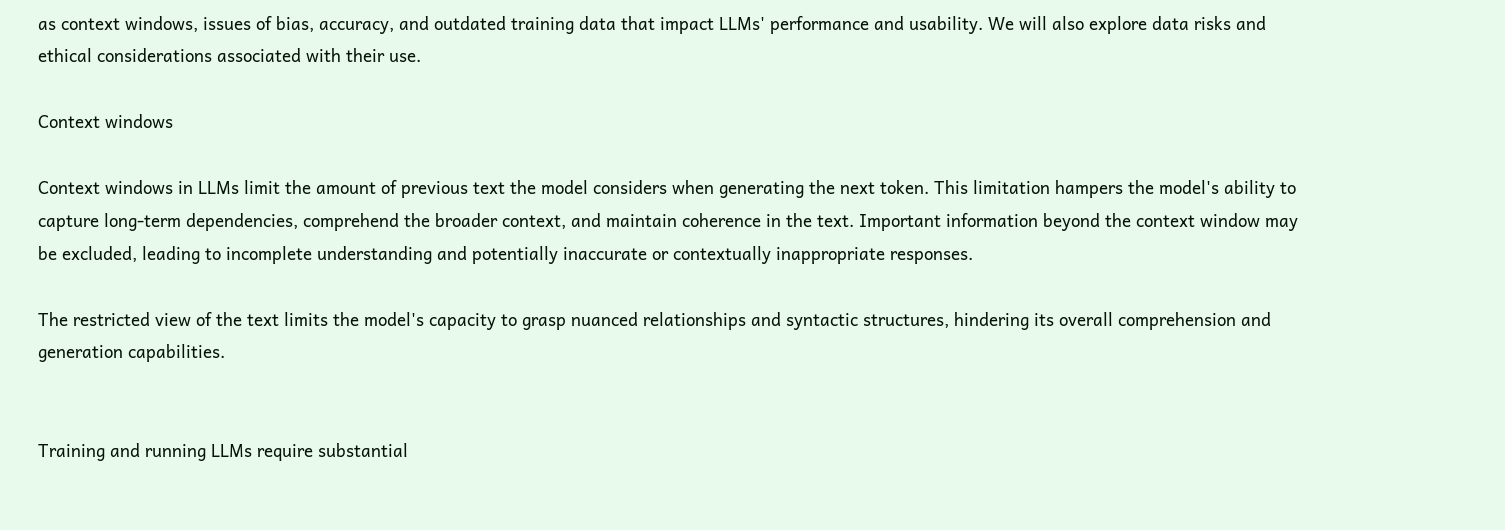as context windows, issues of bias, accuracy, and outdated training data that impact LLMs' performance and usability. We will also explore data risks and ethical considerations associated with their use.

Context windows

Context windows in LLMs limit the amount of previous text the model considers when generating the next token. This limitation hampers the model's ability to capture long-term dependencies, comprehend the broader context, and maintain coherence in the text. Important information beyond the context window may be excluded, leading to incomplete understanding and potentially inaccurate or contextually inappropriate responses.

The restricted view of the text limits the model's capacity to grasp nuanced relationships and syntactic structures, hindering its overall comprehension and generation capabilities.


Training and running LLMs require substantial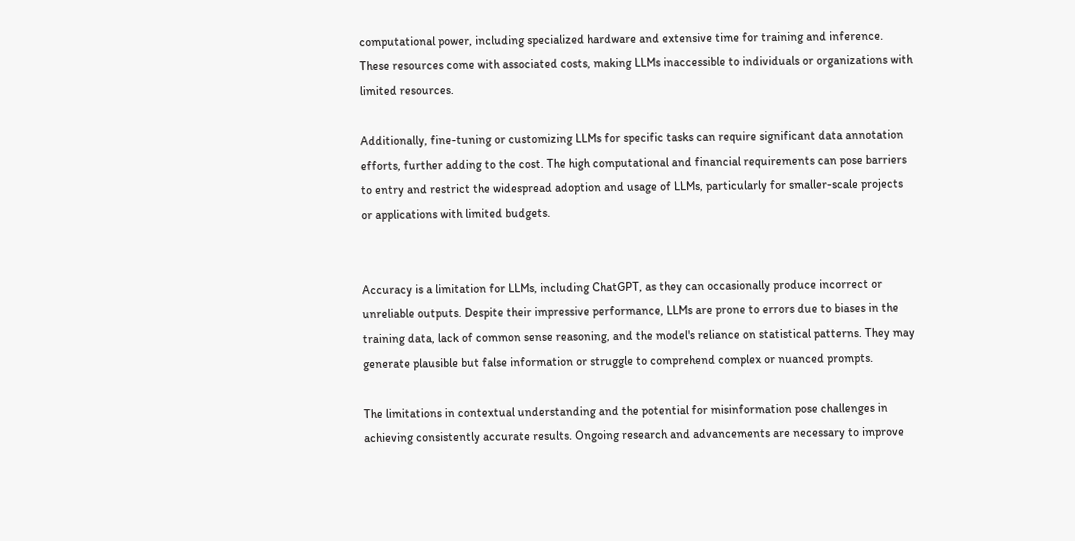computational power, including specialized hardware and extensive time for training and inference. These resources come with associated costs, making LLMs inaccessible to individuals or organizations with limited resources.

Additionally, fine-tuning or customizing LLMs for specific tasks can require significant data annotation efforts, further adding to the cost. The high computational and financial requirements can pose barriers to entry and restrict the widespread adoption and usage of LLMs, particularly for smaller-scale projects or applications with limited budgets.


Accuracy is a limitation for LLMs, including ChatGPT, as they can occasionally produce incorrect or unreliable outputs. Despite their impressive performance, LLMs are prone to errors due to biases in the training data, lack of common sense reasoning, and the model's reliance on statistical patterns. They may generate plausible but false information or struggle to comprehend complex or nuanced prompts.

The limitations in contextual understanding and the potential for misinformation pose challenges in achieving consistently accurate results. Ongoing research and advancements are necessary to improve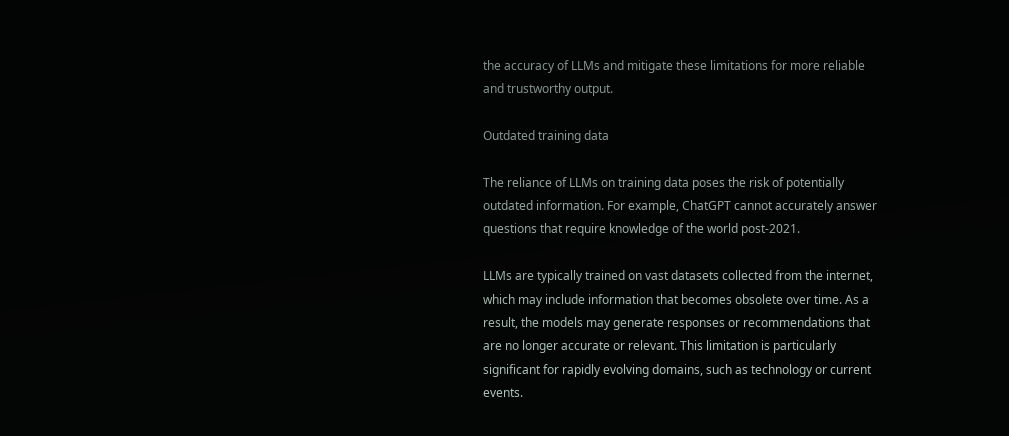the accuracy of LLMs and mitigate these limitations for more reliable and trustworthy output.

Outdated training data

The reliance of LLMs on training data poses the risk of potentially outdated information. For example, ChatGPT cannot accurately answer questions that require knowledge of the world post-2021.

LLMs are typically trained on vast datasets collected from the internet, which may include information that becomes obsolete over time. As a result, the models may generate responses or recommendations that are no longer accurate or relevant. This limitation is particularly significant for rapidly evolving domains, such as technology or current events.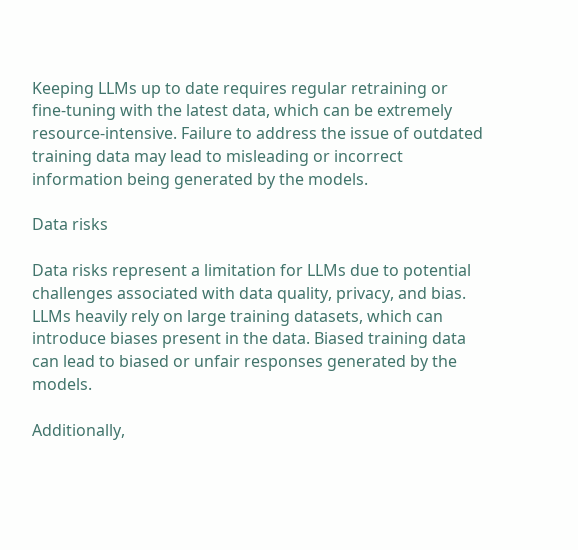Keeping LLMs up to date requires regular retraining or fine-tuning with the latest data, which can be extremely resource-intensive. Failure to address the issue of outdated training data may lead to misleading or incorrect information being generated by the models.

Data risks

Data risks represent a limitation for LLMs due to potential challenges associated with data quality, privacy, and bias. LLMs heavily rely on large training datasets, which can introduce biases present in the data. Biased training data can lead to biased or unfair responses generated by the models.

Additionally,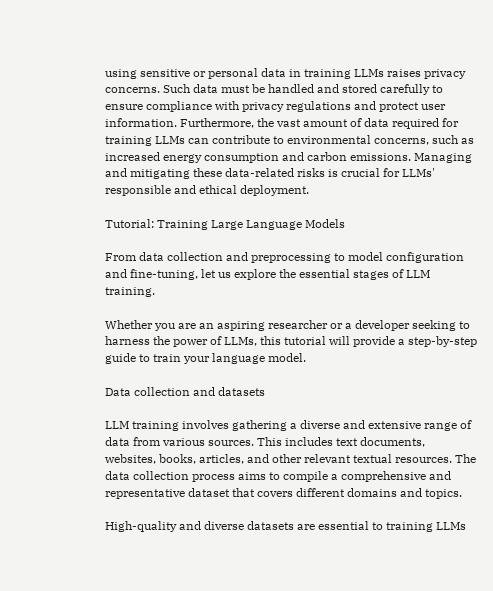using sensitive or personal data in training LLMs raises privacy concerns. Such data must be handled and stored carefully to ensure compliance with privacy regulations and protect user information. Furthermore, the vast amount of data required for training LLMs can contribute to environmental concerns, such as increased energy consumption and carbon emissions. Managing and mitigating these data-related risks is crucial for LLMs' responsible and ethical deployment.

Tutorial: Training Large Language Models

From data collection and preprocessing to model configuration and fine-tuning, let us explore the essential stages of LLM training.

Whether you are an aspiring researcher or a developer seeking to harness the power of LLMs, this tutorial will provide a step-by-step guide to train your language model.

Data collection and datasets

LLM training involves gathering a diverse and extensive range of data from various sources. This includes text documents, websites, books, articles, and other relevant textual resources. The data collection process aims to compile a comprehensive and representative dataset that covers different domains and topics.

High-quality and diverse datasets are essential to training LLMs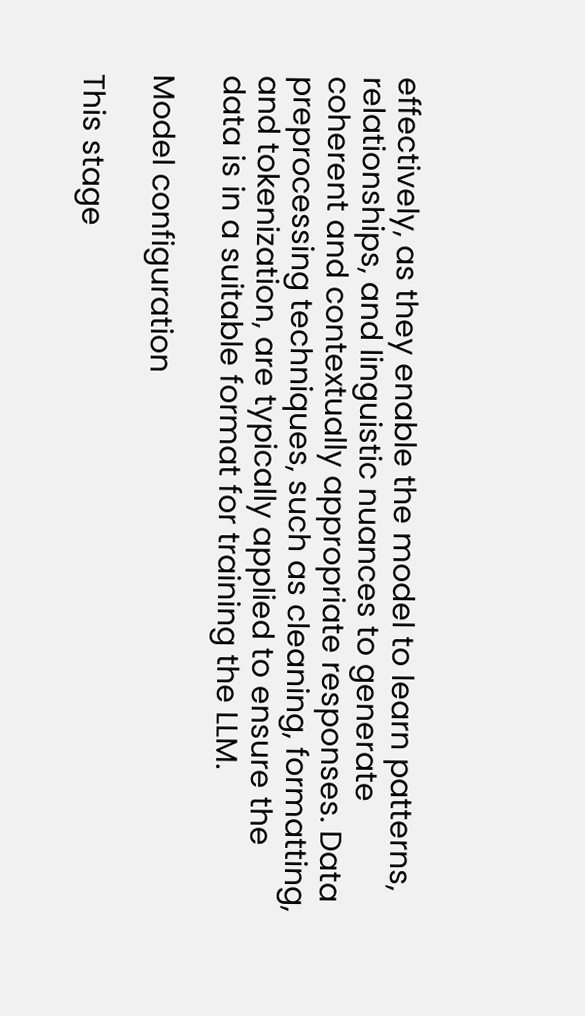effectively, as they enable the model to learn patterns, relationships, and linguistic nuances to generate coherent and contextually appropriate responses. Data preprocessing techniques, such as cleaning, formatting, and tokenization, are typically applied to ensure the data is in a suitable format for training the LLM.

Model configuration

This stage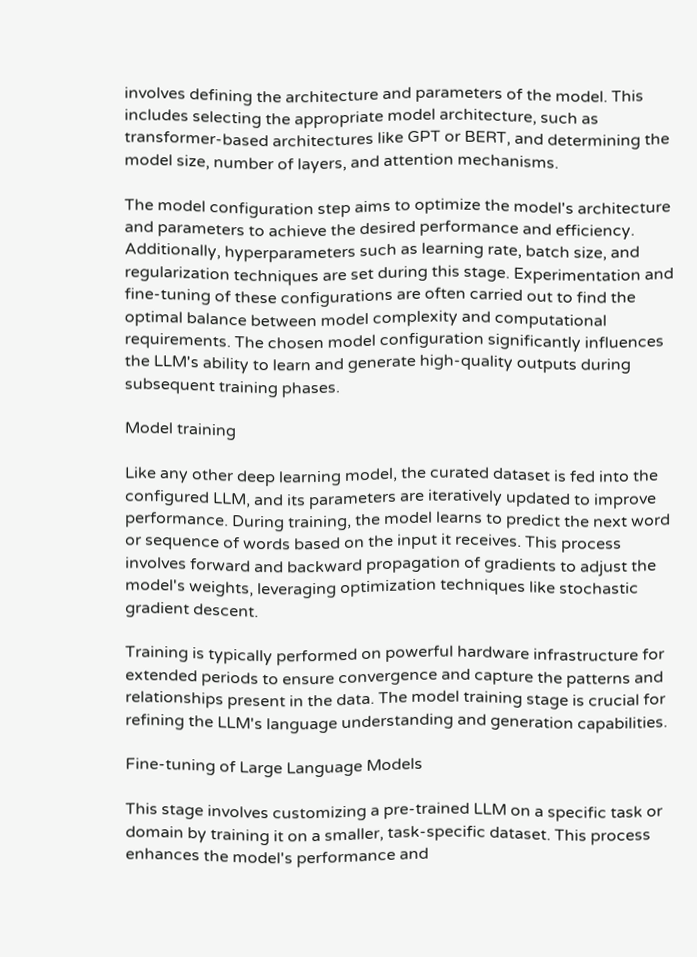involves defining the architecture and parameters of the model. This includes selecting the appropriate model architecture, such as transformer-based architectures like GPT or BERT, and determining the model size, number of layers, and attention mechanisms.

The model configuration step aims to optimize the model's architecture and parameters to achieve the desired performance and efficiency. Additionally, hyperparameters such as learning rate, batch size, and regularization techniques are set during this stage. Experimentation and fine-tuning of these configurations are often carried out to find the optimal balance between model complexity and computational requirements. The chosen model configuration significantly influences the LLM's ability to learn and generate high-quality outputs during subsequent training phases.

Model training

Like any other deep learning model, the curated dataset is fed into the configured LLM, and its parameters are iteratively updated to improve performance. During training, the model learns to predict the next word or sequence of words based on the input it receives. This process involves forward and backward propagation of gradients to adjust the model's weights, leveraging optimization techniques like stochastic gradient descent.

Training is typically performed on powerful hardware infrastructure for extended periods to ensure convergence and capture the patterns and relationships present in the data. The model training stage is crucial for refining the LLM's language understanding and generation capabilities.

Fine-tuning of Large Language Models

This stage involves customizing a pre-trained LLM on a specific task or domain by training it on a smaller, task-specific dataset. This process enhances the model's performance and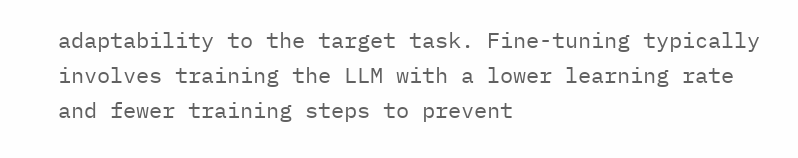adaptability to the target task. Fine-tuning typically involves training the LLM with a lower learning rate and fewer training steps to prevent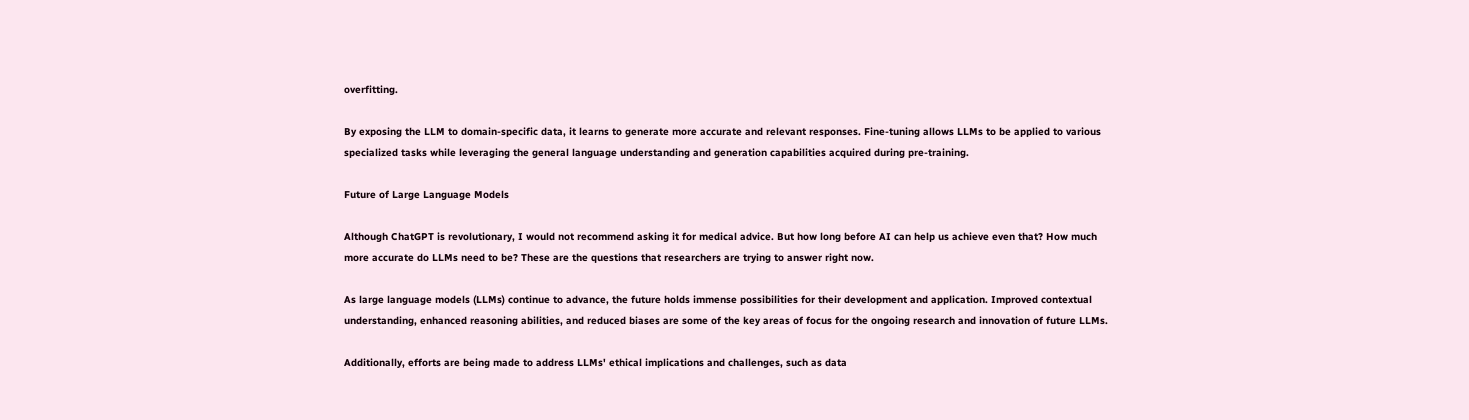overfitting.

By exposing the LLM to domain-specific data, it learns to generate more accurate and relevant responses. Fine-tuning allows LLMs to be applied to various specialized tasks while leveraging the general language understanding and generation capabilities acquired during pre-training.

Future of Large Language Models

Although ChatGPT is revolutionary, I would not recommend asking it for medical advice. But how long before AI can help us achieve even that? How much more accurate do LLMs need to be? These are the questions that researchers are trying to answer right now.

As large language models (LLMs) continue to advance, the future holds immense possibilities for their development and application. Improved contextual understanding, enhanced reasoning abilities, and reduced biases are some of the key areas of focus for the ongoing research and innovation of future LLMs.

Additionally, efforts are being made to address LLMs' ethical implications and challenges, such as data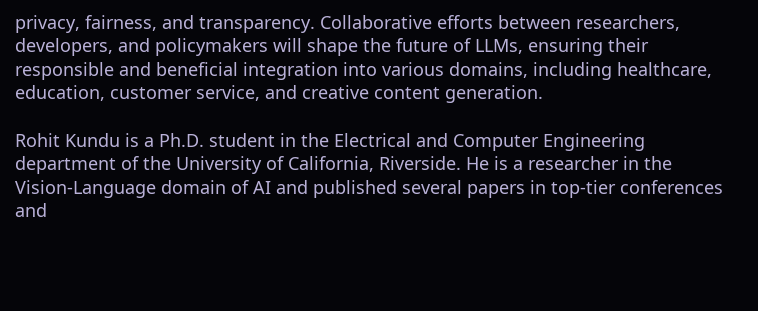privacy, fairness, and transparency. Collaborative efforts between researchers, developers, and policymakers will shape the future of LLMs, ensuring their responsible and beneficial integration into various domains, including healthcare, education, customer service, and creative content generation.

Rohit Kundu is a Ph.D. student in the Electrical and Computer Engineering department of the University of California, Riverside. He is a researcher in the Vision-Language domain of AI and published several papers in top-tier conferences and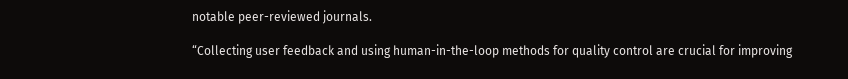notable peer-reviewed journals.

“Collecting user feedback and using human-in-the-loop methods for quality control are crucial for improving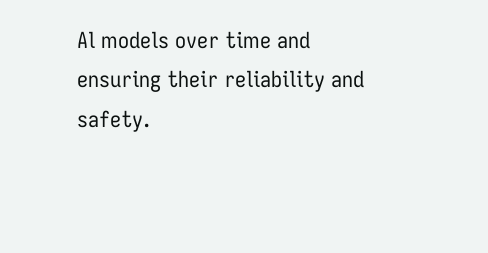Al models over time and ensuring their reliability and safety.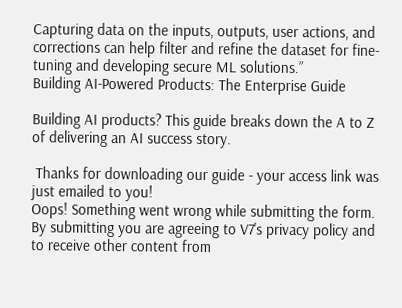Capturing data on the inputs, outputs, user actions, and corrections can help filter and refine the dataset for fine-tuning and developing secure ML solutions.”
Building AI-Powered Products: The Enterprise Guide

Building AI products? This guide breaks down the A to Z of delivering an AI success story.

 Thanks for downloading our guide - your access link was just emailed to you!
Oops! Something went wrong while submitting the form.
By submitting you are agreeing to V7's privacy policy and to receive other content from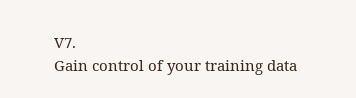V7.
Gain control of your training data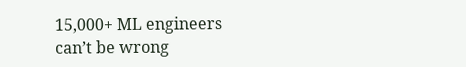15,000+ ML engineers can’t be wrong